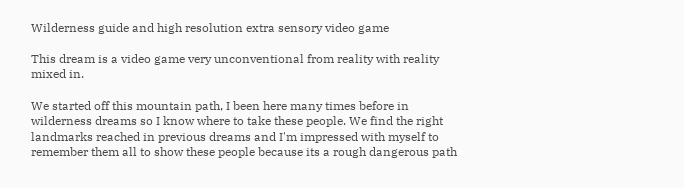Wilderness guide and high resolution extra sensory video game

This dream is a video game very unconventional from reality with reality mixed in.

We started off this mountain path, I been here many times before in wilderness dreams so I know where to take these people. We find the right landmarks reached in previous dreams and I'm impressed with myself to remember them all to show these people because its a rough dangerous path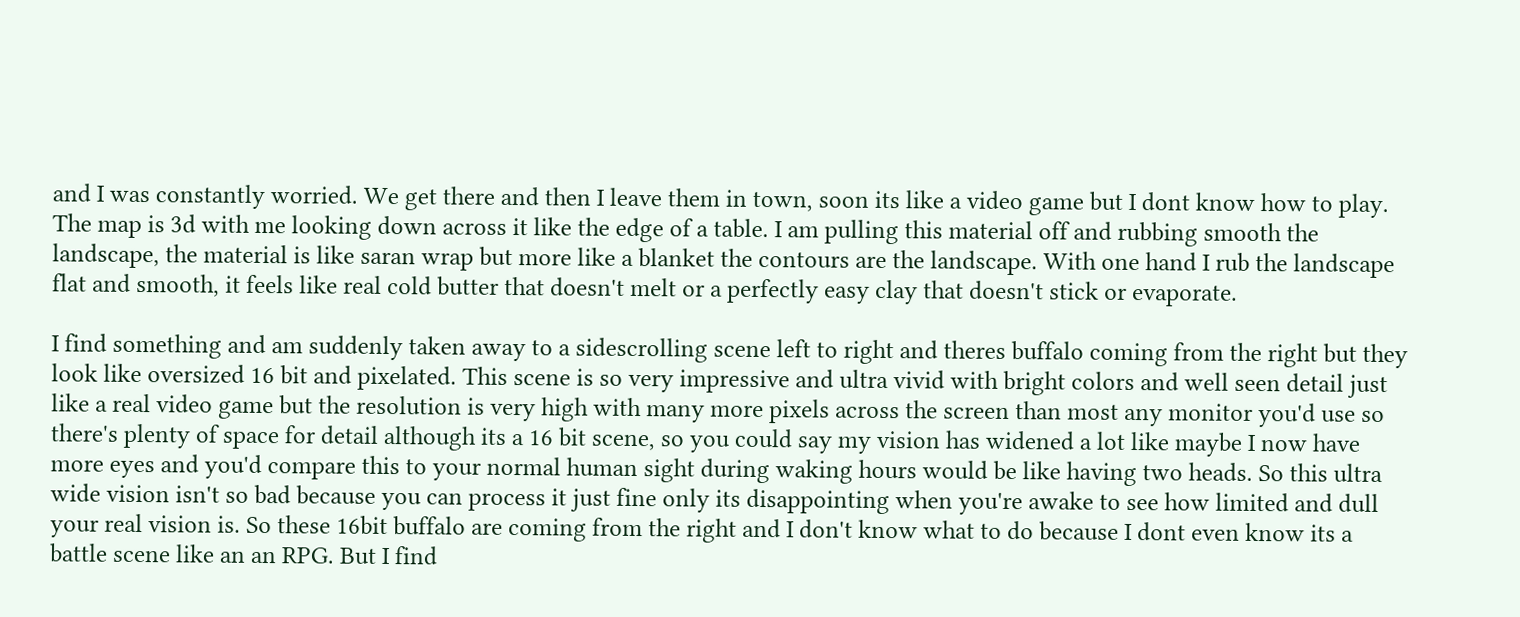and I was constantly worried. We get there and then I leave them in town, soon its like a video game but I dont know how to play. The map is 3d with me looking down across it like the edge of a table. I am pulling this material off and rubbing smooth the landscape, the material is like saran wrap but more like a blanket the contours are the landscape. With one hand I rub the landscape flat and smooth, it feels like real cold butter that doesn't melt or a perfectly easy clay that doesn't stick or evaporate.

I find something and am suddenly taken away to a sidescrolling scene left to right and theres buffalo coming from the right but they look like oversized 16 bit and pixelated. This scene is so very impressive and ultra vivid with bright colors and well seen detail just like a real video game but the resolution is very high with many more pixels across the screen than most any monitor you'd use so there's plenty of space for detail although its a 16 bit scene, so you could say my vision has widened a lot like maybe I now have more eyes and you'd compare this to your normal human sight during waking hours would be like having two heads. So this ultra wide vision isn't so bad because you can process it just fine only its disappointing when you're awake to see how limited and dull your real vision is. So these 16bit buffalo are coming from the right and I don't know what to do because I dont even know its a battle scene like an an RPG. But I find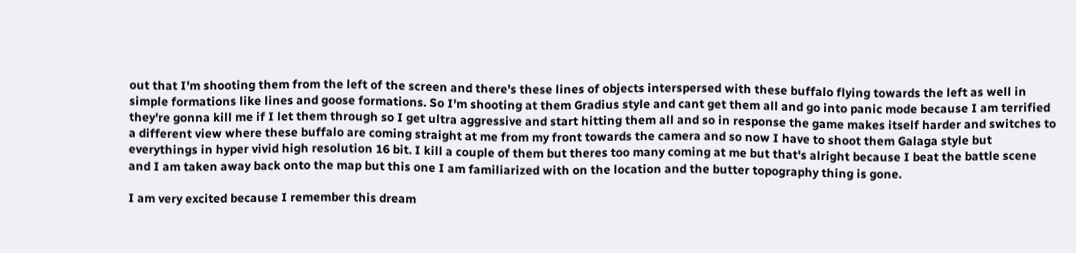out that I'm shooting them from the left of the screen and there's these lines of objects interspersed with these buffalo flying towards the left as well in simple formations like lines and goose formations. So I'm shooting at them Gradius style and cant get them all and go into panic mode because I am terrified they're gonna kill me if I let them through so I get ultra aggressive and start hitting them all and so in response the game makes itself harder and switches to a different view where these buffalo are coming straight at me from my front towards the camera and so now I have to shoot them Galaga style but everythings in hyper vivid high resolution 16 bit. I kill a couple of them but theres too many coming at me but that's alright because I beat the battle scene and I am taken away back onto the map but this one I am familiarized with on the location and the butter topography thing is gone.

I am very excited because I remember this dream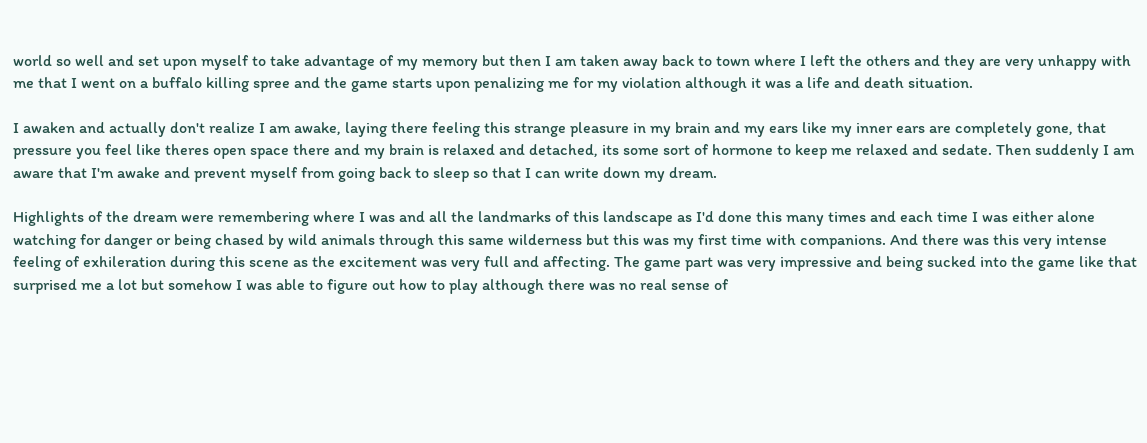world so well and set upon myself to take advantage of my memory but then I am taken away back to town where I left the others and they are very unhappy with me that I went on a buffalo killing spree and the game starts upon penalizing me for my violation although it was a life and death situation.

I awaken and actually don't realize I am awake, laying there feeling this strange pleasure in my brain and my ears like my inner ears are completely gone, that pressure you feel like theres open space there and my brain is relaxed and detached, its some sort of hormone to keep me relaxed and sedate. Then suddenly I am aware that I'm awake and prevent myself from going back to sleep so that I can write down my dream.

Highlights of the dream were remembering where I was and all the landmarks of this landscape as I'd done this many times and each time I was either alone watching for danger or being chased by wild animals through this same wilderness but this was my first time with companions. And there was this very intense feeling of exhileration during this scene as the excitement was very full and affecting. The game part was very impressive and being sucked into the game like that surprised me a lot but somehow I was able to figure out how to play although there was no real sense of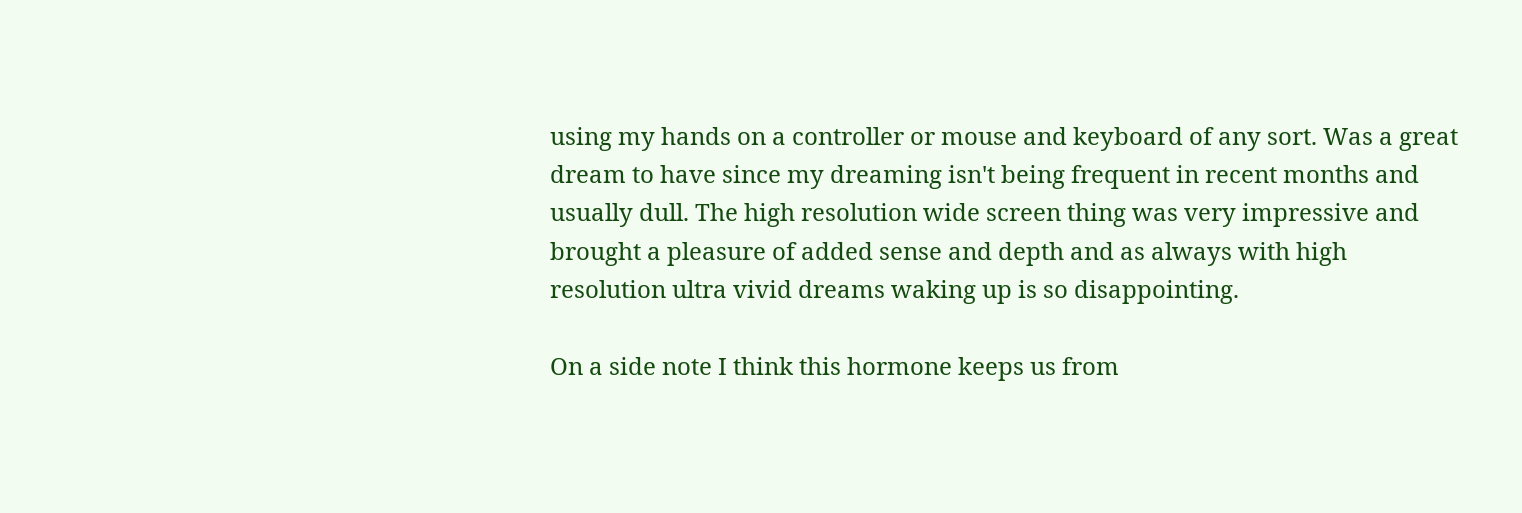using my hands on a controller or mouse and keyboard of any sort. Was a great dream to have since my dreaming isn't being frequent in recent months and usually dull. The high resolution wide screen thing was very impressive and brought a pleasure of added sense and depth and as always with high resolution ultra vivid dreams waking up is so disappointing.

On a side note I think this hormone keeps us from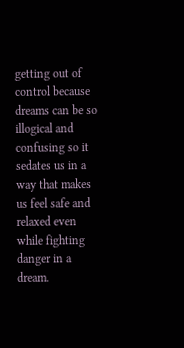getting out of control because dreams can be so illogical and confusing so it sedates us in a way that makes us feel safe and relaxed even while fighting danger in a dream.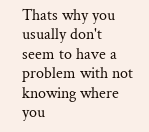Thats why you usually don't seem to have a problem with not knowing where you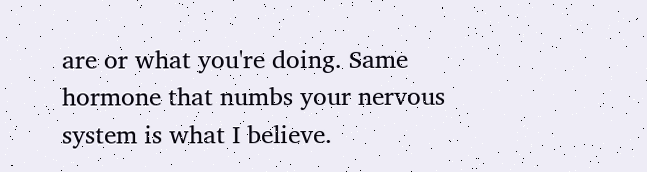are or what you're doing. Same hormone that numbs your nervous system is what I believe.